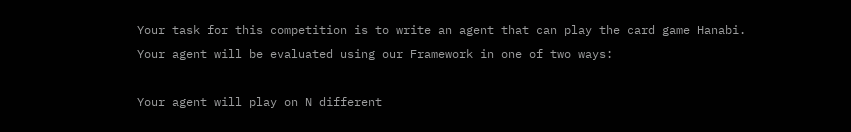Your task for this competition is to write an agent that can play the card game Hanabi. Your agent will be evaluated using our Framework in one of two ways:

Your agent will play on N different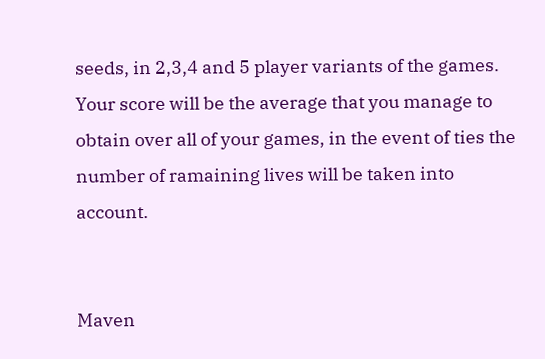seeds, in 2,3,4 and 5 player variants of the games. Your score will be the average that you manage to obtain over all of your games, in the event of ties the number of ramaining lives will be taken into account.


Maven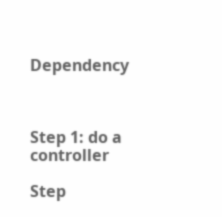Dependency



Step 1: do a controller

Step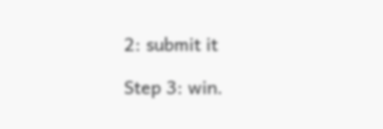2: submit it

Step 3: win.